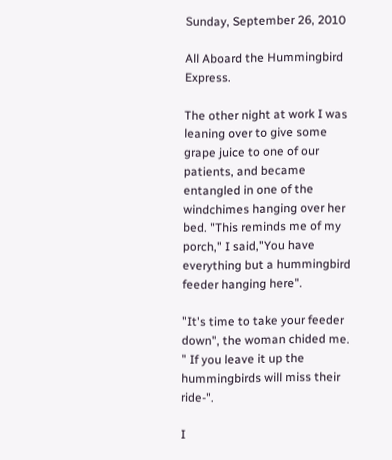Sunday, September 26, 2010

All Aboard the Hummingbird Express.

The other night at work I was leaning over to give some grape juice to one of our patients, and became entangled in one of the windchimes hanging over her bed. "This reminds me of my porch," I said,"You have everything but a hummingbird feeder hanging here".

"It's time to take your feeder down", the woman chided me. " If you leave it up the hummingbirds will miss their ride-".

I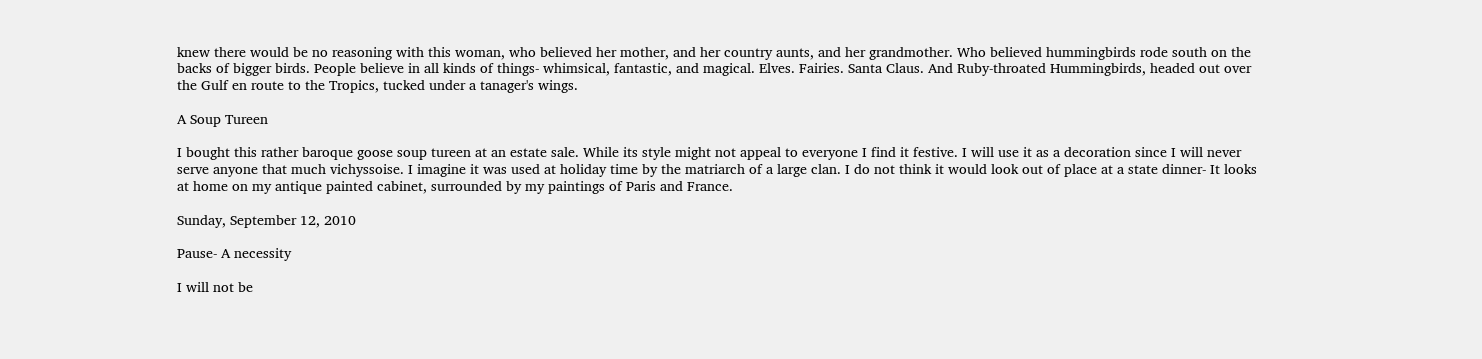knew there would be no reasoning with this woman, who believed her mother, and her country aunts, and her grandmother. Who believed hummingbirds rode south on the backs of bigger birds. People believe in all kinds of things- whimsical, fantastic, and magical. Elves. Fairies. Santa Claus. And Ruby-throated Hummingbirds, headed out over the Gulf en route to the Tropics, tucked under a tanager's wings.

A Soup Tureen

I bought this rather baroque goose soup tureen at an estate sale. While its style might not appeal to everyone I find it festive. I will use it as a decoration since I will never serve anyone that much vichyssoise. I imagine it was used at holiday time by the matriarch of a large clan. I do not think it would look out of place at a state dinner- It looks at home on my antique painted cabinet, surrounded by my paintings of Paris and France.

Sunday, September 12, 2010

Pause- A necessity

I will not be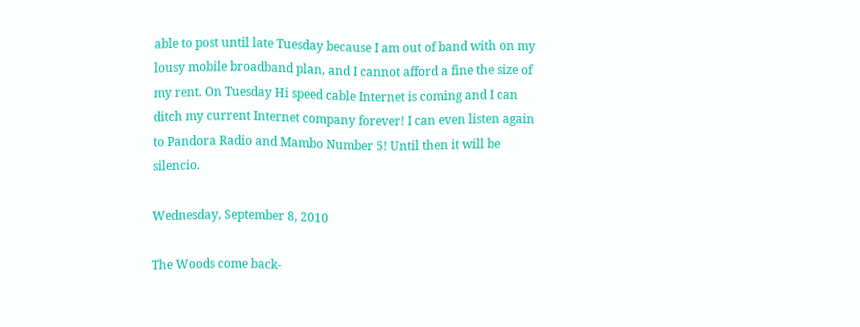able to post until late Tuesday because I am out of band with on my lousy mobile broadband plan, and I cannot afford a fine the size of my rent. On Tuesday Hi speed cable Internet is coming and I can ditch my current Internet company forever! I can even listen again to Pandora Radio and Mambo Number 5! Until then it will be silencio.

Wednesday, September 8, 2010

The Woods come back-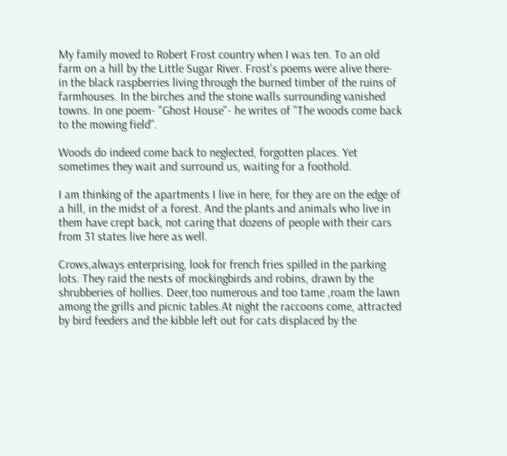My family moved to Robert Frost country when I was ten. To an old farm on a hill by the Little Sugar River. Frost's poems were alive there- in the black raspberries living through the burned timber of the ruins of farmhouses. In the birches and the stone walls surrounding vanished towns. In one poem- "Ghost House"- he writes of "The woods come back to the mowing field".

Woods do indeed come back to neglected, forgotten places. Yet sometimes they wait and surround us, waiting for a foothold.

I am thinking of the apartments I live in here, for they are on the edge of a hill, in the midst of a forest. And the plants and animals who live in them have crept back, not caring that dozens of people with their cars from 31 states live here as well.

Crows,always enterprising, look for french fries spilled in the parking lots. They raid the nests of mockingbirds and robins, drawn by the shrubberies of hollies. Deer,too numerous and too tame ,roam the lawn among the grills and picnic tables.At night the raccoons come, attracted by bird feeders and the kibble left out for cats displaced by the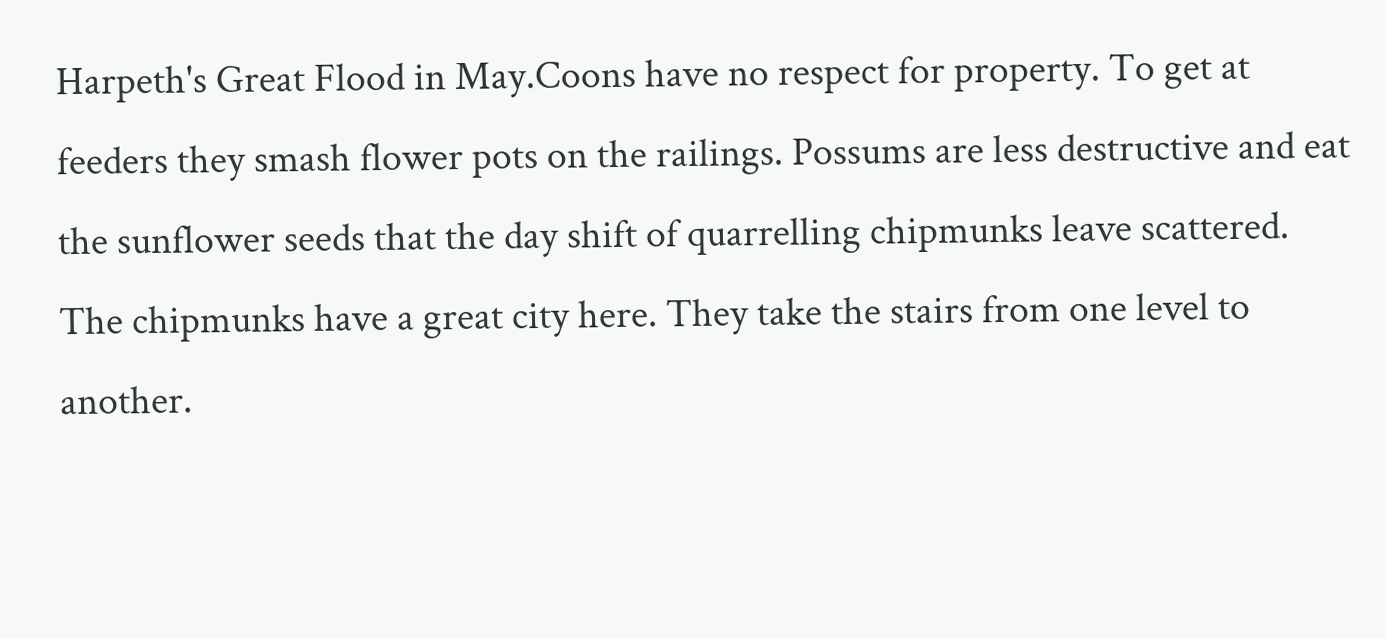Harpeth's Great Flood in May.Coons have no respect for property. To get at feeders they smash flower pots on the railings. Possums are less destructive and eat the sunflower seeds that the day shift of quarrelling chipmunks leave scattered. The chipmunks have a great city here. They take the stairs from one level to another.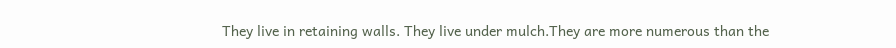They live in retaining walls. They live under mulch.They are more numerous than the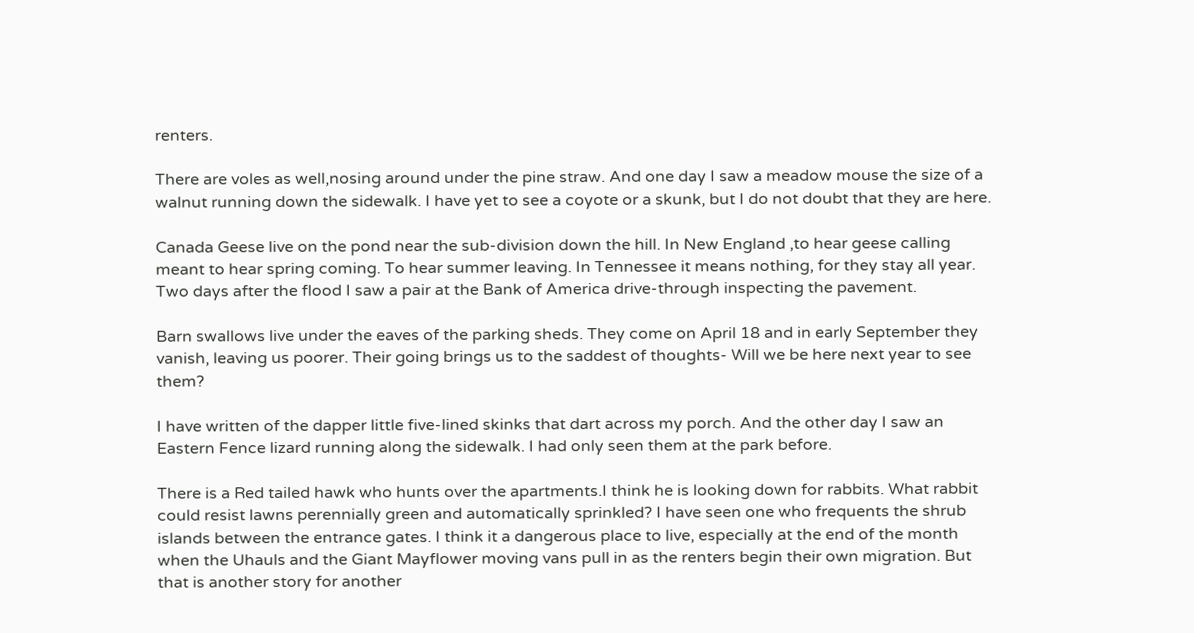renters.

There are voles as well,nosing around under the pine straw. And one day I saw a meadow mouse the size of a walnut running down the sidewalk. I have yet to see a coyote or a skunk, but I do not doubt that they are here.

Canada Geese live on the pond near the sub-division down the hill. In New England ,to hear geese calling meant to hear spring coming. To hear summer leaving. In Tennessee it means nothing, for they stay all year. Two days after the flood I saw a pair at the Bank of America drive-through inspecting the pavement.

Barn swallows live under the eaves of the parking sheds. They come on April 18 and in early September they vanish, leaving us poorer. Their going brings us to the saddest of thoughts- Will we be here next year to see them?

I have written of the dapper little five-lined skinks that dart across my porch. And the other day I saw an Eastern Fence lizard running along the sidewalk. I had only seen them at the park before.

There is a Red tailed hawk who hunts over the apartments.I think he is looking down for rabbits. What rabbit could resist lawns perennially green and automatically sprinkled? I have seen one who frequents the shrub islands between the entrance gates. I think it a dangerous place to live, especially at the end of the month when the Uhauls and the Giant Mayflower moving vans pull in as the renters begin their own migration. But that is another story for another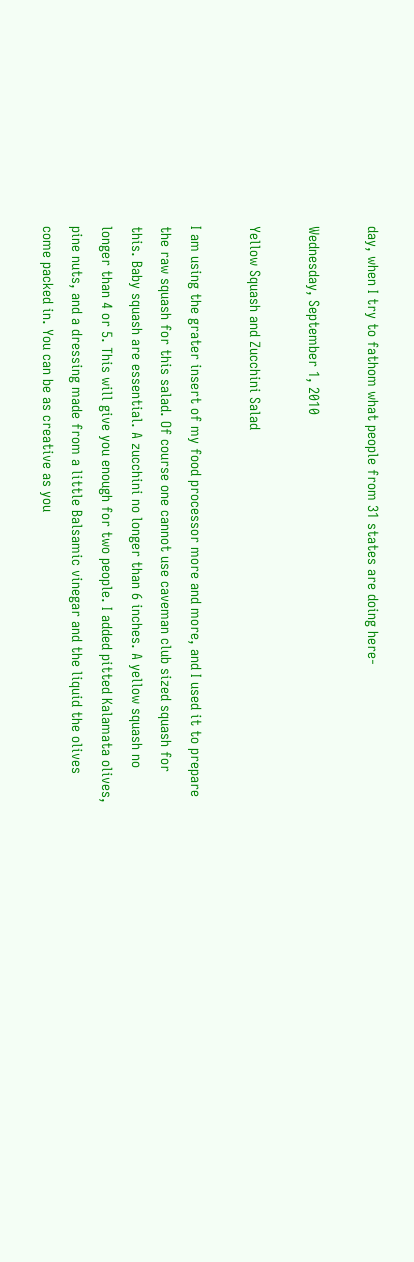day, when I try to fathom what people from 31 states are doing here-

Wednesday, September 1, 2010

Yellow Squash and Zucchini Salad

I am using the grater insert of my food processor more and more, and I used it to prepare the raw squash for this salad. Of course one cannot use caveman club sized squash for this. Baby squash are essential. A zucchini no longer than 6 inches. A yellow squash no longer than 4 or 5. This will give you enough for two people. I added pitted Kalamata olives, pine nuts, and a dressing made from a little Balsamic vinegar and the liquid the olives come packed in. You can be as creative as you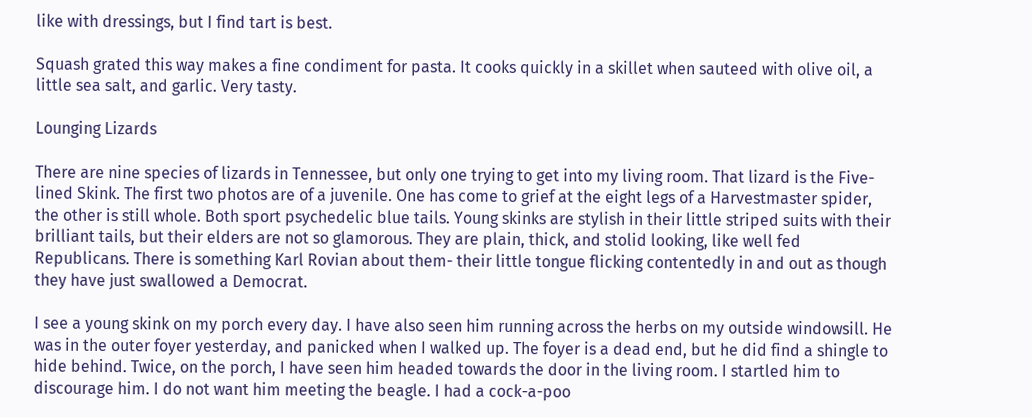like with dressings, but I find tart is best.

Squash grated this way makes a fine condiment for pasta. It cooks quickly in a skillet when sauteed with olive oil, a little sea salt, and garlic. Very tasty.

Lounging Lizards

There are nine species of lizards in Tennessee, but only one trying to get into my living room. That lizard is the Five-lined Skink. The first two photos are of a juvenile. One has come to grief at the eight legs of a Harvestmaster spider, the other is still whole. Both sport psychedelic blue tails. Young skinks are stylish in their little striped suits with their brilliant tails, but their elders are not so glamorous. They are plain, thick, and stolid looking, like well fed Republicans. There is something Karl Rovian about them- their little tongue flicking contentedly in and out as though they have just swallowed a Democrat.

I see a young skink on my porch every day. I have also seen him running across the herbs on my outside windowsill. He was in the outer foyer yesterday, and panicked when I walked up. The foyer is a dead end, but he did find a shingle to hide behind. Twice, on the porch, I have seen him headed towards the door in the living room. I startled him to discourage him. I do not want him meeting the beagle. I had a cock-a-poo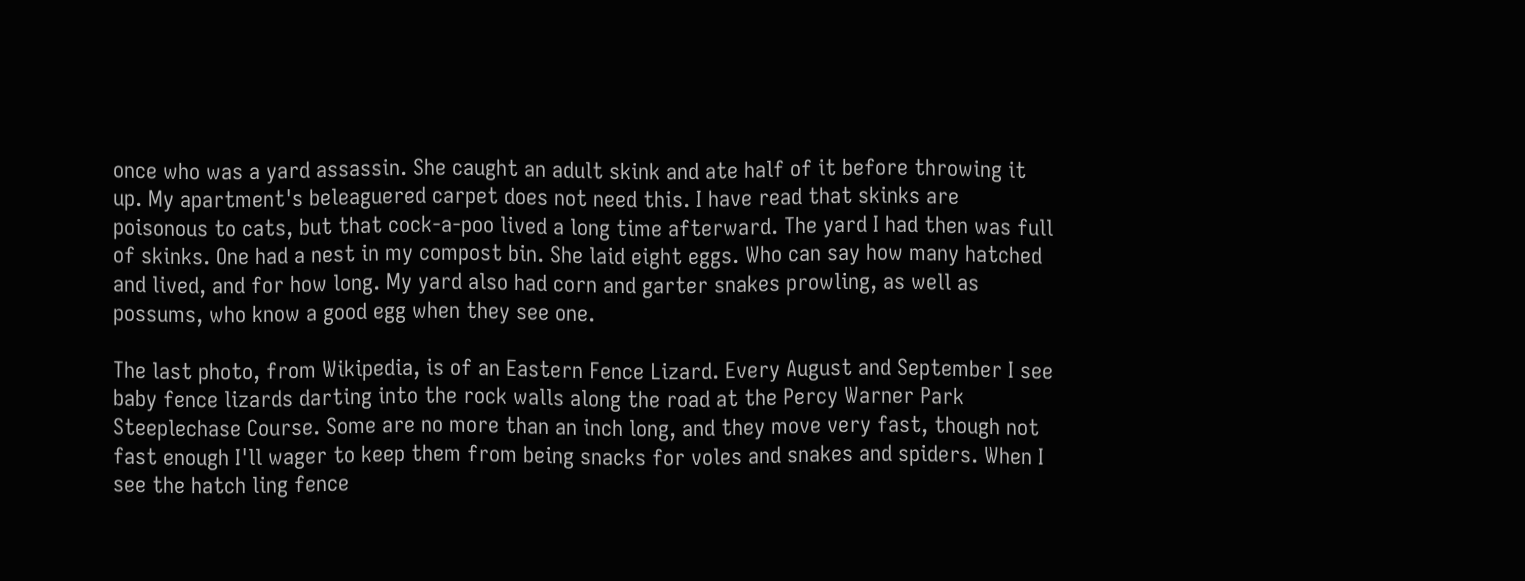once who was a yard assassin. She caught an adult skink and ate half of it before throwing it up. My apartment's beleaguered carpet does not need this. I have read that skinks are poisonous to cats, but that cock-a-poo lived a long time afterward. The yard I had then was full of skinks. One had a nest in my compost bin. She laid eight eggs. Who can say how many hatched and lived, and for how long. My yard also had corn and garter snakes prowling, as well as possums, who know a good egg when they see one.

The last photo, from Wikipedia, is of an Eastern Fence Lizard. Every August and September I see baby fence lizards darting into the rock walls along the road at the Percy Warner Park Steeplechase Course. Some are no more than an inch long, and they move very fast, though not fast enough I'll wager to keep them from being snacks for voles and snakes and spiders. When I see the hatch ling fence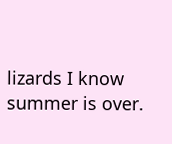lizards I know summer is over.